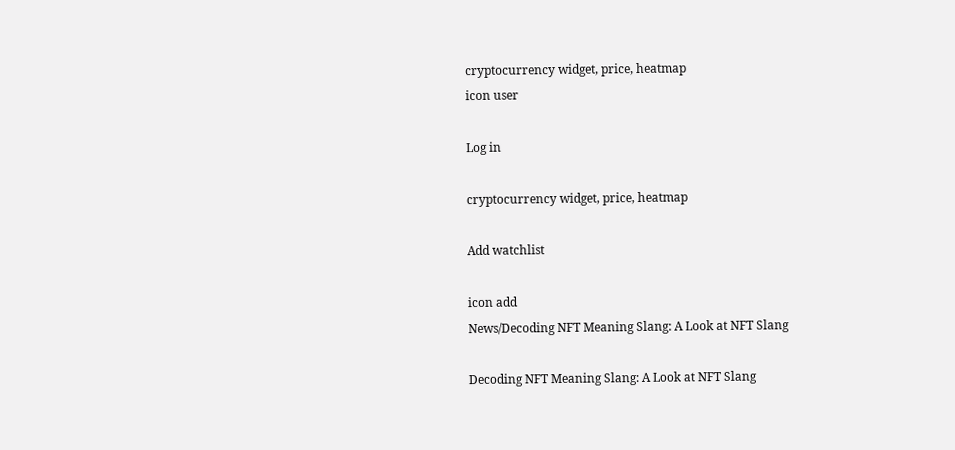cryptocurrency widget, price, heatmap
icon user

Log in

cryptocurrency widget, price, heatmap

Add watchlist

icon add
News/Decoding NFT Meaning Slang: A Look at NFT Slang

Decoding NFT Meaning Slang: A Look at NFT Slang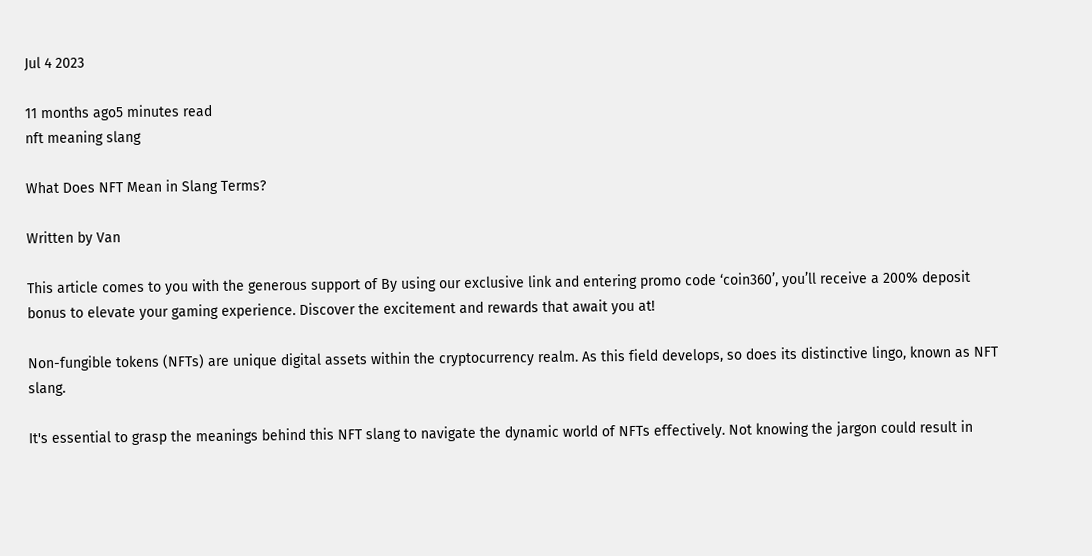Jul 4 2023

11 months ago5 minutes read
nft meaning slang

What Does NFT Mean in Slang Terms?

Written by Van

This article comes to you with the generous support of By using our exclusive link and entering promo code ‘coin360’, you’ll receive a 200% deposit bonus to elevate your gaming experience. Discover the excitement and rewards that await you at!

Non-fungible tokens (NFTs) are unique digital assets within the cryptocurrency realm. As this field develops, so does its distinctive lingo, known as NFT slang.

It's essential to grasp the meanings behind this NFT slang to navigate the dynamic world of NFTs effectively. Not knowing the jargon could result in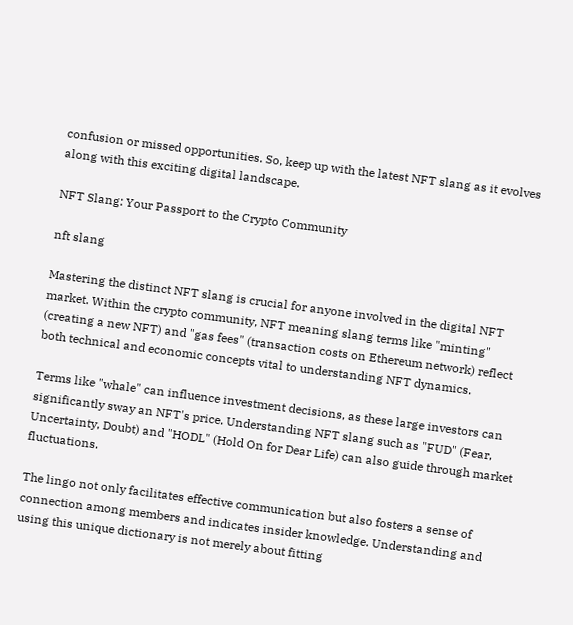confusion or missed opportunities. So, keep up with the latest NFT slang as it evolves along with this exciting digital landscape.

NFT Slang: Your Passport to the Crypto Community

nft slang

Mastering the distinct NFT slang is crucial for anyone involved in the digital NFT market. Within the crypto community, NFT meaning slang terms like "minting" (creating a new NFT) and "gas fees" (transaction costs on Ethereum network) reflect both technical and economic concepts vital to understanding NFT dynamics.

Terms like "whale" can influence investment decisions, as these large investors can significantly sway an NFT's price. Understanding NFT slang such as "FUD" (Fear, Uncertainty, Doubt) and "HODL" (Hold On for Dear Life) can also guide through market fluctuations.

The lingo not only facilitates effective communication but also fosters a sense of connection among members and indicates insider knowledge. Understanding and using this unique dictionary is not merely about fitting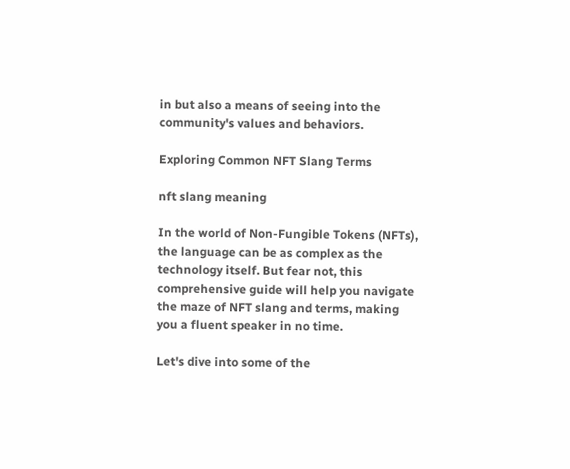in but also a means of seeing into the community's values and behaviors.

Exploring Common NFT Slang Terms

nft slang meaning

In the world of Non-Fungible Tokens (NFTs), the language can be as complex as the technology itself. But fear not, this comprehensive guide will help you navigate the maze of NFT slang and terms, making you a fluent speaker in no time.

Let's dive into some of the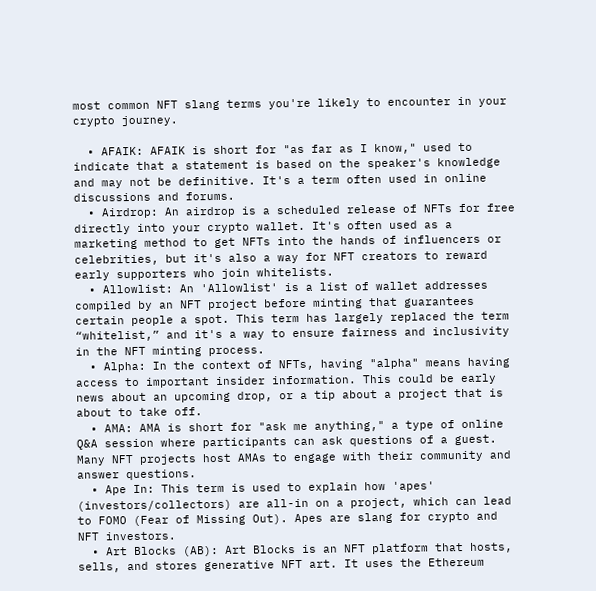most common NFT slang terms you're likely to encounter in your crypto journey.

  • AFAIK: AFAIK is short for "as far as I know," used to indicate that a statement is based on the speaker's knowledge and may not be definitive. It's a term often used in online discussions and forums.
  • Airdrop: An airdrop is a scheduled release of NFTs for free directly into your crypto wallet. It's often used as a marketing method to get NFTs into the hands of influencers or celebrities, but it's also a way for NFT creators to reward early supporters who join whitelists.
  • Allowlist: An 'Allowlist' is a list of wallet addresses compiled by an NFT project before minting that guarantees certain people a spot. This term has largely replaced the term “whitelist,” and it's a way to ensure fairness and inclusivity in the NFT minting process.
  • Alpha: In the context of NFTs, having "alpha" means having access to important insider information. This could be early news about an upcoming drop, or a tip about a project that is about to take off.
  • AMA: AMA is short for "ask me anything," a type of online Q&A session where participants can ask questions of a guest. Many NFT projects host AMAs to engage with their community and answer questions.
  • Ape In: This term is used to explain how 'apes' (investors/collectors) are all-in on a project, which can lead to FOMO (Fear of Missing Out). Apes are slang for crypto and NFT investors.
  • Art Blocks (AB): Art Blocks is an NFT platform that hosts, sells, and stores generative NFT art. It uses the Ethereum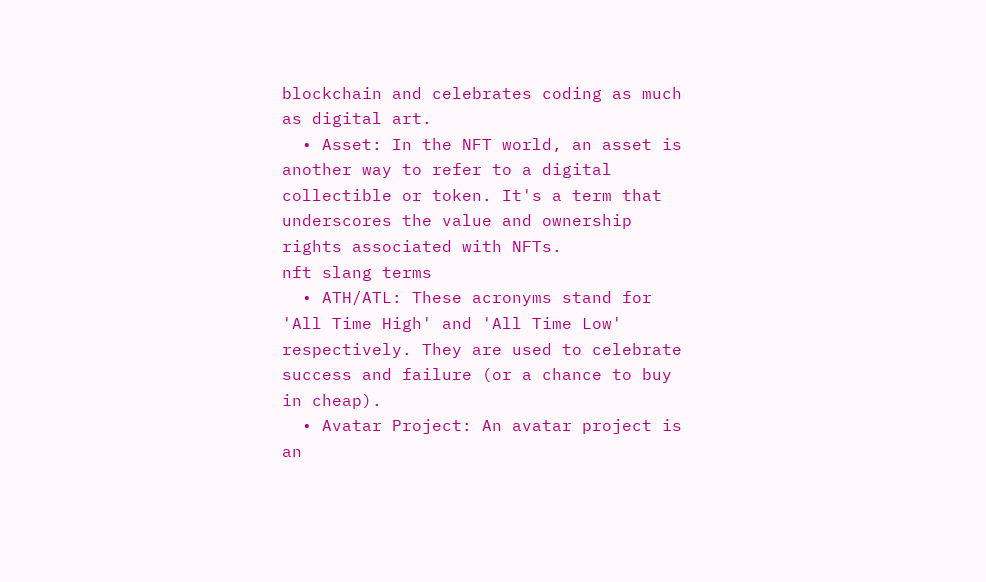blockchain and celebrates coding as much as digital art.
  • Asset: In the NFT world, an asset is another way to refer to a digital collectible or token. It's a term that underscores the value and ownership rights associated with NFTs.
nft slang terms
  • ATH/ATL: These acronyms stand for 'All Time High' and 'All Time Low' respectively. They are used to celebrate success and failure (or a chance to buy in cheap).
  • Avatar Project: An avatar project is an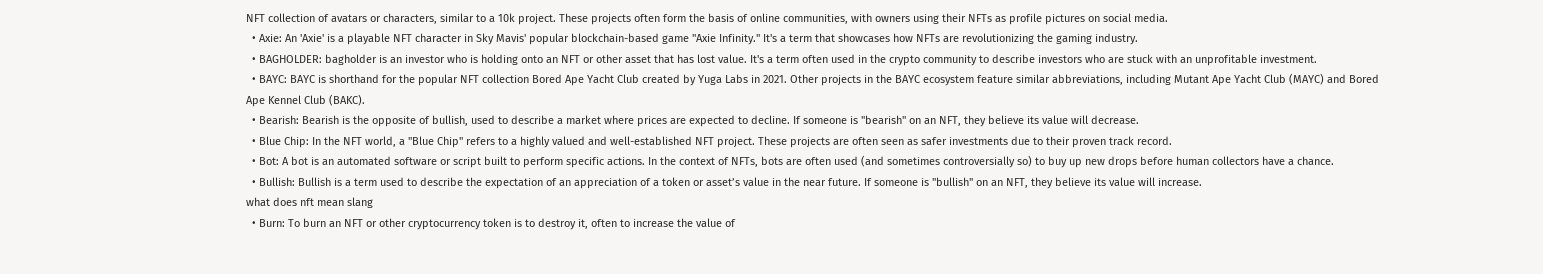NFT collection of avatars or characters, similar to a 10k project. These projects often form the basis of online communities, with owners using their NFTs as profile pictures on social media.
  • Axie: An 'Axie' is a playable NFT character in Sky Mavis' popular blockchain-based game "Axie Infinity." It's a term that showcases how NFTs are revolutionizing the gaming industry.
  • BAGHOLDER: bagholder is an investor who is holding onto an NFT or other asset that has lost value. It's a term often used in the crypto community to describe investors who are stuck with an unprofitable investment.
  • BAYC: BAYC is shorthand for the popular NFT collection Bored Ape Yacht Club created by Yuga Labs in 2021. Other projects in the BAYC ecosystem feature similar abbreviations, including Mutant Ape Yacht Club (MAYC) and Bored Ape Kennel Club (BAKC).
  • Bearish: Bearish is the opposite of bullish, used to describe a market where prices are expected to decline. If someone is "bearish" on an NFT, they believe its value will decrease.
  • Blue Chip: In the NFT world, a "Blue Chip" refers to a highly valued and well-established NFT project. These projects are often seen as safer investments due to their proven track record.
  • Bot: A bot is an automated software or script built to perform specific actions. In the context of NFTs, bots are often used (and sometimes controversially so) to buy up new drops before human collectors have a chance.
  • Bullish: Bullish is a term used to describe the expectation of an appreciation of a token or asset’s value in the near future. If someone is "bullish" on an NFT, they believe its value will increase.
what does nft mean slang
  • Burn: To burn an NFT or other cryptocurrency token is to destroy it, often to increase the value of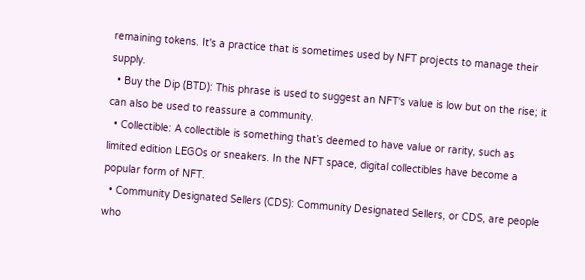remaining tokens. It's a practice that is sometimes used by NFT projects to manage their supply.
  • Buy the Dip (BTD): This phrase is used to suggest an NFT's value is low but on the rise; it can also be used to reassure a community.
  • Collectible: A collectible is something that’s deemed to have value or rarity, such as limited edition LEGOs or sneakers. In the NFT space, digital collectibles have become a popular form of NFT.
  • Community Designated Sellers (CDS): Community Designated Sellers, or CDS, are people who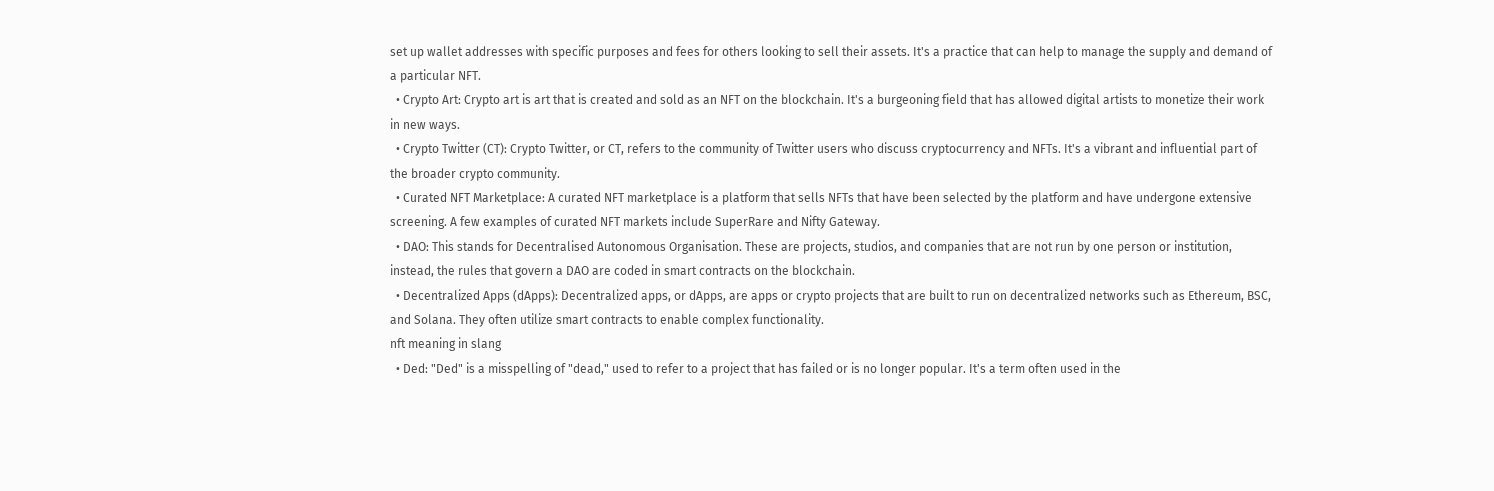set up wallet addresses with specific purposes and fees for others looking to sell their assets. It's a practice that can help to manage the supply and demand of a particular NFT.
  • Crypto Art: Crypto art is art that is created and sold as an NFT on the blockchain. It's a burgeoning field that has allowed digital artists to monetize their work in new ways.
  • Crypto Twitter (CT): Crypto Twitter, or CT, refers to the community of Twitter users who discuss cryptocurrency and NFTs. It's a vibrant and influential part of the broader crypto community.
  • Curated NFT Marketplace: A curated NFT marketplace is a platform that sells NFTs that have been selected by the platform and have undergone extensive screening. A few examples of curated NFT markets include SuperRare and Nifty Gateway.
  • DAO: This stands for Decentralised Autonomous Organisation. These are projects, studios, and companies that are not run by one person or institution, instead, the rules that govern a DAO are coded in smart contracts on the blockchain.
  • Decentralized Apps (dApps): Decentralized apps, or dApps, are apps or crypto projects that are built to run on decentralized networks such as Ethereum, BSC, and Solana. They often utilize smart contracts to enable complex functionality.
nft meaning in slang
  • Ded: "Ded" is a misspelling of "dead," used to refer to a project that has failed or is no longer popular. It's a term often used in the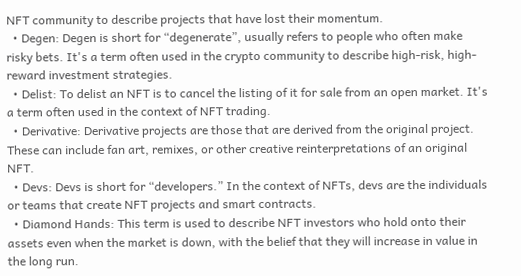NFT community to describe projects that have lost their momentum.
  • Degen: Degen is short for “degenerate”, usually refers to people who often make risky bets. It's a term often used in the crypto community to describe high-risk, high-reward investment strategies.
  • Delist: To delist an NFT is to cancel the listing of it for sale from an open market. It's a term often used in the context of NFT trading.
  • Derivative: Derivative projects are those that are derived from the original project. These can include fan art, remixes, or other creative reinterpretations of an original NFT.
  • Devs: Devs is short for “developers.” In the context of NFTs, devs are the individuals or teams that create NFT projects and smart contracts.
  • Diamond Hands: This term is used to describe NFT investors who hold onto their assets even when the market is down, with the belief that they will increase in value in the long run.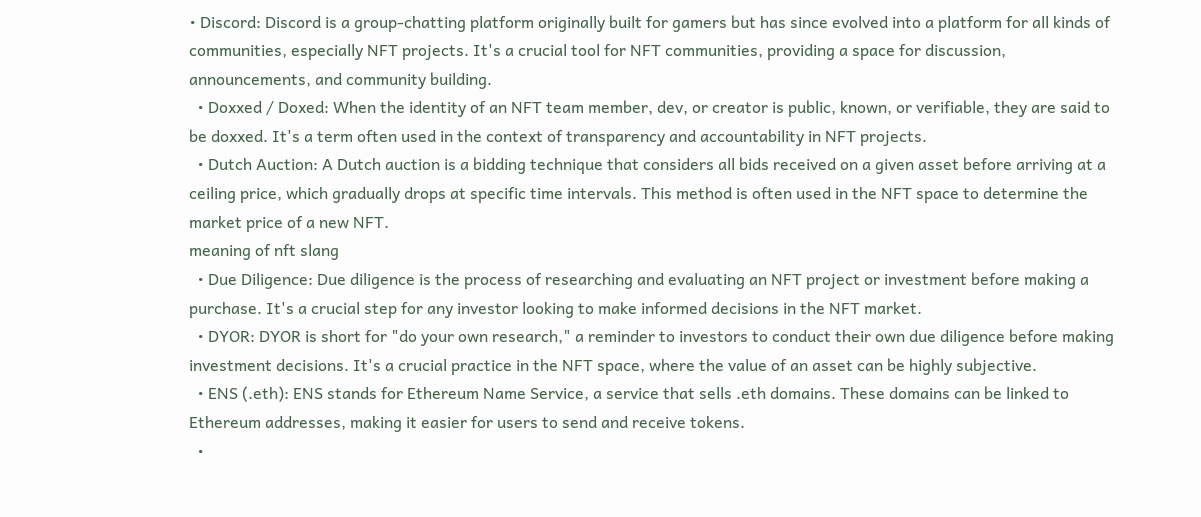• Discord: Discord is a group-chatting platform originally built for gamers but has since evolved into a platform for all kinds of communities, especially NFT projects. It's a crucial tool for NFT communities, providing a space for discussion, announcements, and community building.
  • Doxxed / Doxed: When the identity of an NFT team member, dev, or creator is public, known, or verifiable, they are said to be doxxed. It's a term often used in the context of transparency and accountability in NFT projects.
  • Dutch Auction: A Dutch auction is a bidding technique that considers all bids received on a given asset before arriving at a ceiling price, which gradually drops at specific time intervals. This method is often used in the NFT space to determine the market price of a new NFT.
meaning of nft slang
  • Due Diligence: Due diligence is the process of researching and evaluating an NFT project or investment before making a purchase. It's a crucial step for any investor looking to make informed decisions in the NFT market.
  • DYOR: DYOR is short for "do your own research," a reminder to investors to conduct their own due diligence before making investment decisions. It's a crucial practice in the NFT space, where the value of an asset can be highly subjective.
  • ENS (.eth): ENS stands for Ethereum Name Service, a service that sells .eth domains. These domains can be linked to Ethereum addresses, making it easier for users to send and receive tokens.
  •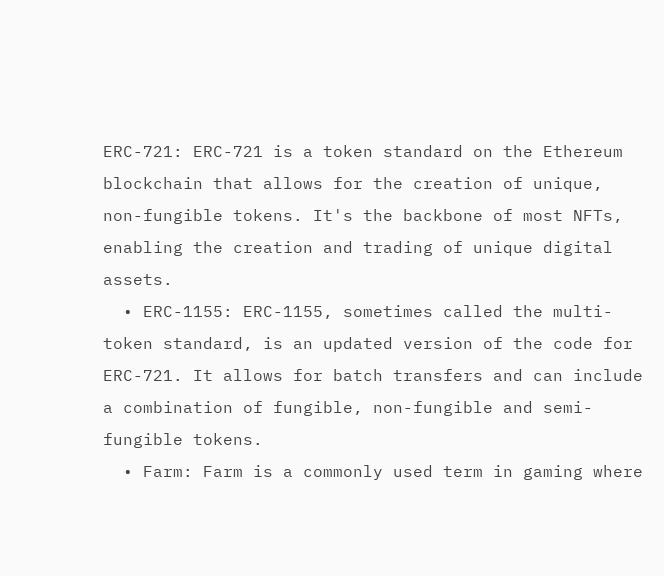ERC-721: ERC-721 is a token standard on the Ethereum blockchain that allows for the creation of unique, non-fungible tokens. It's the backbone of most NFTs, enabling the creation and trading of unique digital assets.
  • ERC-1155: ERC-1155, sometimes called the multi-token standard, is an updated version of the code for ERC-721. It allows for batch transfers and can include a combination of fungible, non-fungible and semi-fungible tokens.
  • Farm: Farm is a commonly used term in gaming where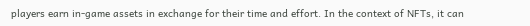players earn in-game assets in exchange for their time and effort. In the context of NFTs, it can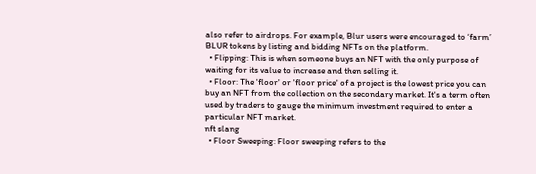also refer to airdrops. For example, Blur users were encouraged to ‘farm’ BLUR tokens by listing and bidding NFTs on the platform.
  • Flipping: This is when someone buys an NFT with the only purpose of waiting for its value to increase and then selling it.
  • Floor: The 'floor' or 'floor price' of a project is the lowest price you can buy an NFT from the collection on the secondary market. It's a term often used by traders to gauge the minimum investment required to enter a particular NFT market.
nft slang
  • Floor Sweeping: Floor sweeping refers to the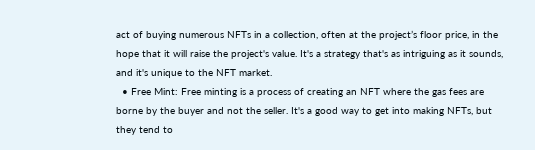act of buying numerous NFTs in a collection, often at the project’s floor price, in the hope that it will raise the project's value. It's a strategy that's as intriguing as it sounds, and it's unique to the NFT market.
  • Free Mint: Free minting is a process of creating an NFT where the gas fees are borne by the buyer and not the seller. It's a good way to get into making NFTs, but they tend to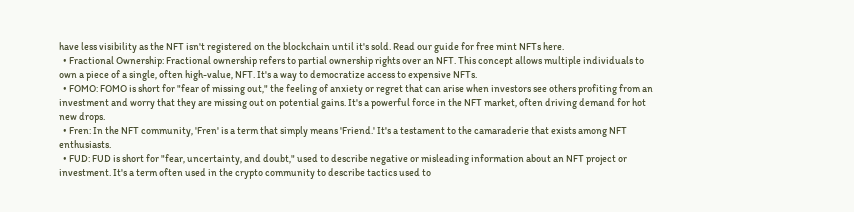have less visibility as the NFT isn't registered on the blockchain until it's sold. Read our guide for free mint NFTs here.
  • Fractional Ownership: Fractional ownership refers to partial ownership rights over an NFT. This concept allows multiple individuals to own a piece of a single, often high-value, NFT. It's a way to democratize access to expensive NFTs.
  • FOMO: FOMO is short for "fear of missing out," the feeling of anxiety or regret that can arise when investors see others profiting from an investment and worry that they are missing out on potential gains. It's a powerful force in the NFT market, often driving demand for hot new drops.
  • Fren: In the NFT community, 'Fren' is a term that simply means 'Friend.' It's a testament to the camaraderie that exists among NFT enthusiasts.
  • FUD: FUD is short for "fear, uncertainty, and doubt," used to describe negative or misleading information about an NFT project or investment. It's a term often used in the crypto community to describe tactics used to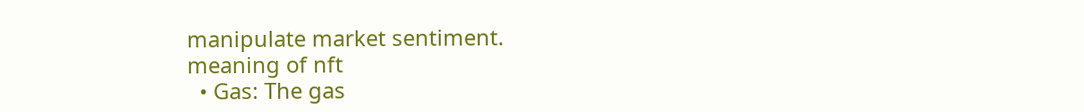manipulate market sentiment.
meaning of nft
  • Gas: The gas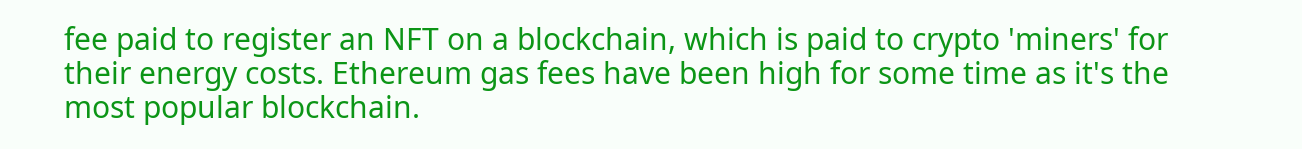fee paid to register an NFT on a blockchain, which is paid to crypto 'miners' for their energy costs. Ethereum gas fees have been high for some time as it's the most popular blockchain.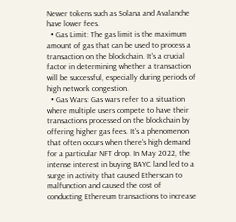Newer tokens such as Solana and Avalanche have lower fees.
  • Gas Limit: The gas limit is the maximum amount of gas that can be used to process a transaction on the blockchain. It's a crucial factor in determining whether a transaction will be successful, especially during periods of high network congestion.
  • Gas Wars: Gas wars refer to a situation where multiple users compete to have their transactions processed on the blockchain by offering higher gas fees. It's a phenomenon that often occurs when there's high demand for a particular NFT drop. In May 2022, the intense interest in buying BAYC land led to a surge in activity that caused Etherscan to malfunction and caused the cost of conducting Ethereum transactions to increase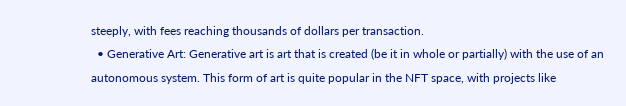steeply, with fees reaching thousands of dollars per transaction.
  • Generative Art: Generative art is art that is created (be it in whole or partially) with the use of an autonomous system. This form of art is quite popular in the NFT space, with projects like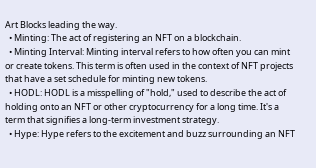Art Blocks leading the way.
  • Minting: The act of registering an NFT on a blockchain.
  • Minting Interval: Minting interval refers to how often you can mint or create tokens. This term is often used in the context of NFT projects that have a set schedule for minting new tokens.
  • HODL: HODL is a misspelling of "hold," used to describe the act of holding onto an NFT or other cryptocurrency for a long time. It's a term that signifies a long-term investment strategy.
  • Hype: Hype refers to the excitement and buzz surrounding an NFT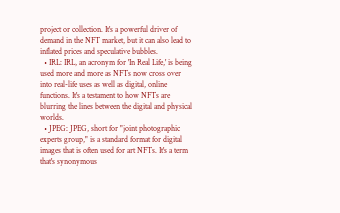project or collection. It's a powerful driver of demand in the NFT market, but it can also lead to inflated prices and speculative bubbles.
  • IRL: IRL, an acronym for 'In Real Life,' is being used more and more as NFTs now cross over into real-life uses as well as digital, online functions. It's a testament to how NFTs are blurring the lines between the digital and physical worlds.
  • JPEG: JPEG, short for "joint photographic experts group," is a standard format for digital images that is often used for art NFTs. It's a term that's synonymous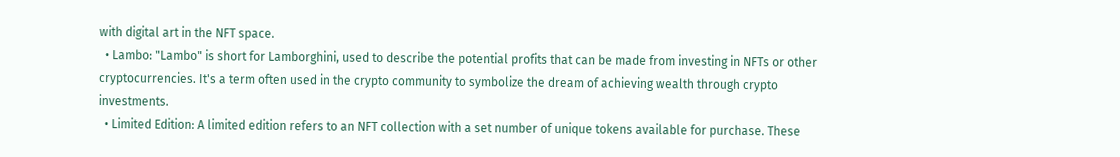with digital art in the NFT space.
  • Lambo: "Lambo" is short for Lamborghini, used to describe the potential profits that can be made from investing in NFTs or other cryptocurrencies. It's a term often used in the crypto community to symbolize the dream of achieving wealth through crypto investments.
  • Limited Edition: A limited edition refers to an NFT collection with a set number of unique tokens available for purchase. These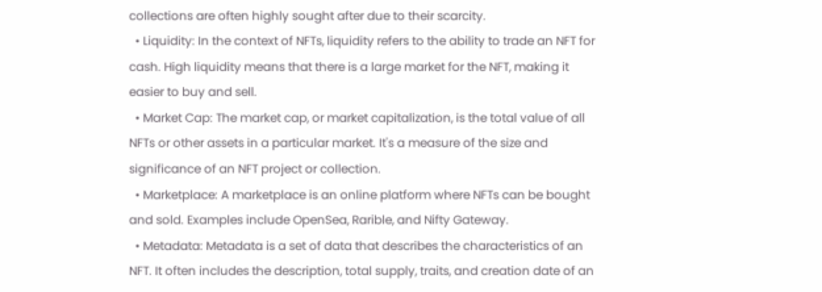collections are often highly sought after due to their scarcity.
  • Liquidity: In the context of NFTs, liquidity refers to the ability to trade an NFT for cash. High liquidity means that there is a large market for the NFT, making it easier to buy and sell.
  • Market Cap: The market cap, or market capitalization, is the total value of all NFTs or other assets in a particular market. It's a measure of the size and significance of an NFT project or collection.
  • Marketplace: A marketplace is an online platform where NFTs can be bought and sold. Examples include OpenSea, Rarible, and Nifty Gateway.
  • Metadata: Metadata is a set of data that describes the characteristics of an NFT. It often includes the description, total supply, traits, and creation date of an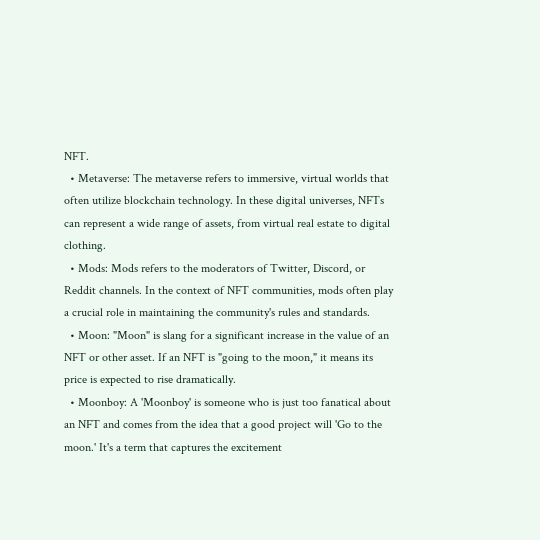NFT.
  • Metaverse: The metaverse refers to immersive, virtual worlds that often utilize blockchain technology. In these digital universes, NFTs can represent a wide range of assets, from virtual real estate to digital clothing.
  • Mods: Mods refers to the moderators of Twitter, Discord, or Reddit channels. In the context of NFT communities, mods often play a crucial role in maintaining the community's rules and standards.
  • Moon: "Moon" is slang for a significant increase in the value of an NFT or other asset. If an NFT is "going to the moon," it means its price is expected to rise dramatically.
  • Moonboy: A 'Moonboy' is someone who is just too fanatical about an NFT and comes from the idea that a good project will 'Go to the moon.' It's a term that captures the excitement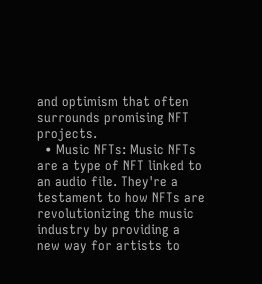and optimism that often surrounds promising NFT projects.
  • Music NFTs: Music NFTs are a type of NFT linked to an audio file. They're a testament to how NFTs are revolutionizing the music industry by providing a new way for artists to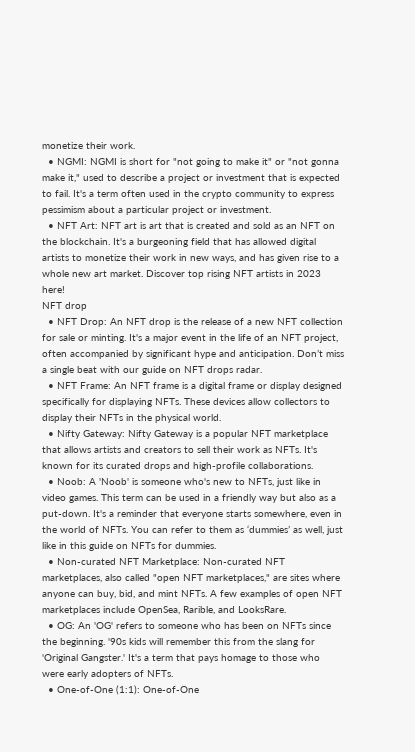monetize their work.
  • NGMI: NGMI is short for "not going to make it" or "not gonna make it," used to describe a project or investment that is expected to fail. It's a term often used in the crypto community to express pessimism about a particular project or investment.
  • NFT Art: NFT art is art that is created and sold as an NFT on the blockchain. It's a burgeoning field that has allowed digital artists to monetize their work in new ways, and has given rise to a whole new art market. Discover top rising NFT artists in 2023 here!
NFT drop
  • NFT Drop: An NFT drop is the release of a new NFT collection for sale or minting. It's a major event in the life of an NFT project, often accompanied by significant hype and anticipation. Don’t miss a single beat with our guide on NFT drops radar.
  • NFT Frame: An NFT frame is a digital frame or display designed specifically for displaying NFTs. These devices allow collectors to display their NFTs in the physical world.
  • Nifty Gateway: Nifty Gateway is a popular NFT marketplace that allows artists and creators to sell their work as NFTs. It's known for its curated drops and high-profile collaborations.
  • Noob: A 'Noob' is someone who's new to NFTs, just like in video games. This term can be used in a friendly way but also as a put-down. It's a reminder that everyone starts somewhere, even in the world of NFTs. You can refer to them as ‘dummies’ as well, just like in this guide on NFTs for dummies.
  • Non-curated NFT Marketplace: Non-curated NFT marketplaces, also called "open NFT marketplaces," are sites where anyone can buy, bid, and mint NFTs. A few examples of open NFT marketplaces include OpenSea, Rarible, and LooksRare.
  • OG: An 'OG' refers to someone who has been on NFTs since the beginning. '90s kids will remember this from the slang for 'Original Gangster.' It's a term that pays homage to those who were early adopters of NFTs.
  • One-of-One (1:1): One-of-One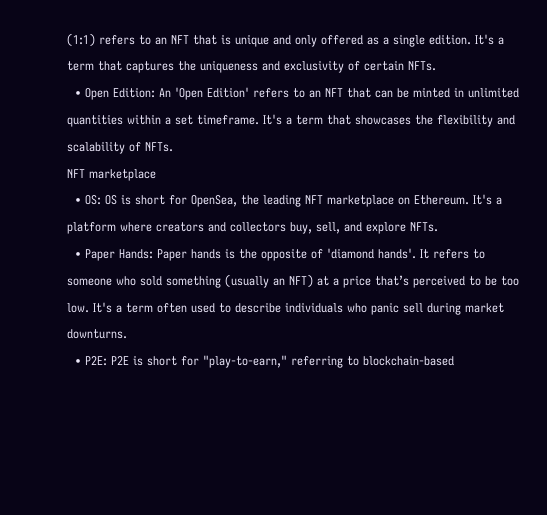(1:1) refers to an NFT that is unique and only offered as a single edition. It's a term that captures the uniqueness and exclusivity of certain NFTs.
  • Open Edition: An 'Open Edition' refers to an NFT that can be minted in unlimited quantities within a set timeframe. It's a term that showcases the flexibility and scalability of NFTs.
NFT marketplace
  • OS: OS is short for OpenSea, the leading NFT marketplace on Ethereum. It's a platform where creators and collectors buy, sell, and explore NFTs.
  • Paper Hands: Paper hands is the opposite of 'diamond hands'. It refers to someone who sold something (usually an NFT) at a price that’s perceived to be too low. It's a term often used to describe individuals who panic sell during market downturns.
  • P2E: P2E is short for "play-to-earn," referring to blockchain-based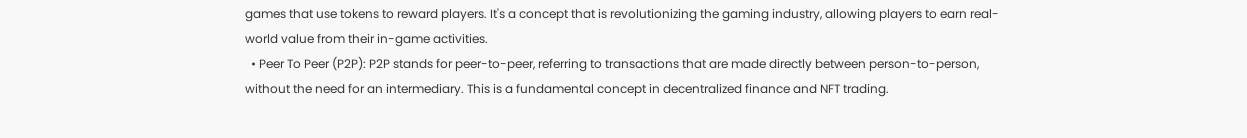games that use tokens to reward players. It's a concept that is revolutionizing the gaming industry, allowing players to earn real-world value from their in-game activities.
  • Peer To Peer (P2P): P2P stands for peer-to-peer, referring to transactions that are made directly between person-to-person, without the need for an intermediary. This is a fundamental concept in decentralized finance and NFT trading.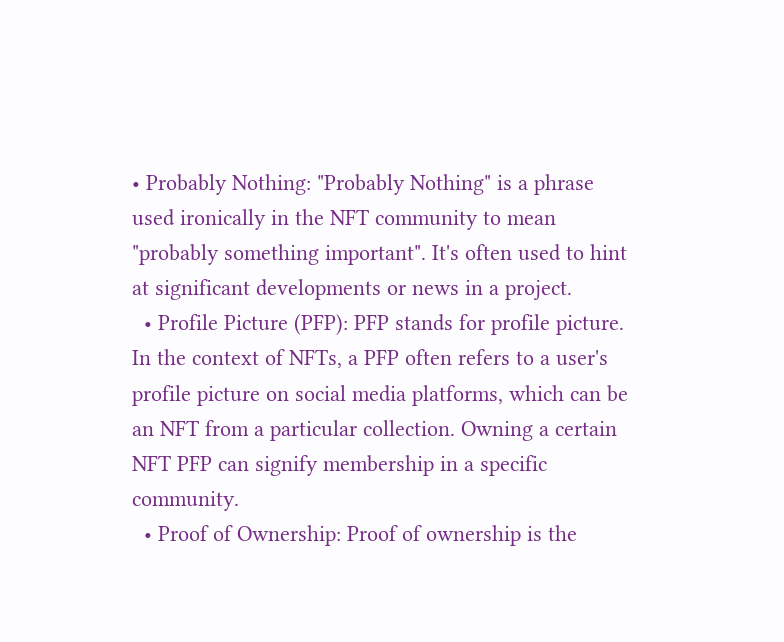• Probably Nothing: "Probably Nothing" is a phrase used ironically in the NFT community to mean "probably something important". It's often used to hint at significant developments or news in a project.
  • Profile Picture (PFP): PFP stands for profile picture. In the context of NFTs, a PFP often refers to a user's profile picture on social media platforms, which can be an NFT from a particular collection. Owning a certain NFT PFP can signify membership in a specific community.
  • Proof of Ownership: Proof of ownership is the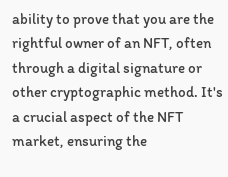ability to prove that you are the rightful owner of an NFT, often through a digital signature or other cryptographic method. It's a crucial aspect of the NFT market, ensuring the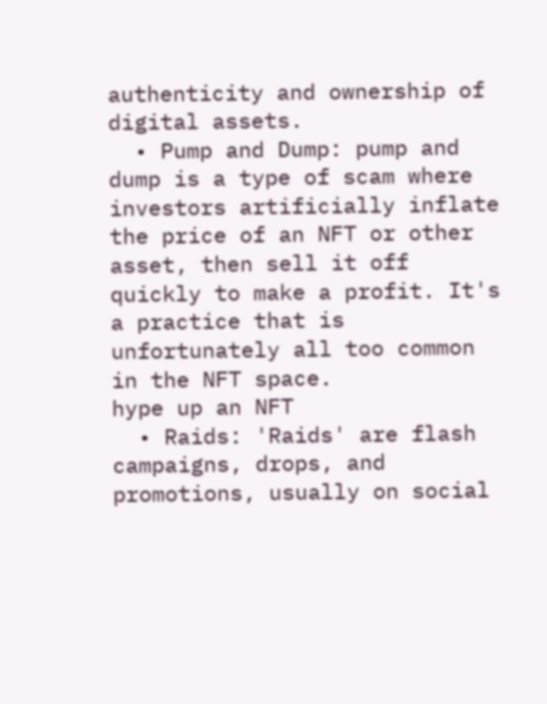authenticity and ownership of digital assets.
  • Pump and Dump: pump and dump is a type of scam where investors artificially inflate the price of an NFT or other asset, then sell it off quickly to make a profit. It's a practice that is unfortunately all too common in the NFT space.
hype up an NFT
  • Raids: 'Raids' are flash campaigns, drops, and promotions, usually on social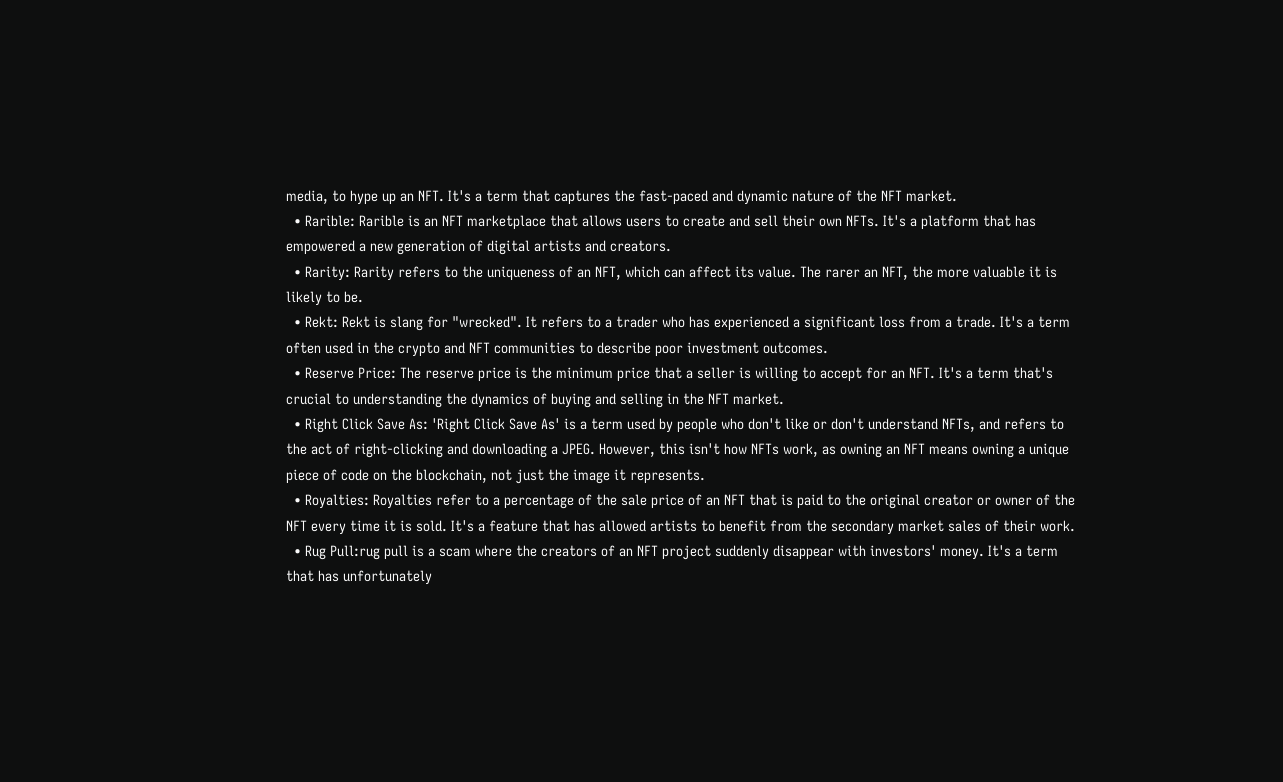media, to hype up an NFT. It's a term that captures the fast-paced and dynamic nature of the NFT market.
  • Rarible: Rarible is an NFT marketplace that allows users to create and sell their own NFTs. It's a platform that has empowered a new generation of digital artists and creators.
  • Rarity: Rarity refers to the uniqueness of an NFT, which can affect its value. The rarer an NFT, the more valuable it is likely to be.
  • Rekt: Rekt is slang for "wrecked". It refers to a trader who has experienced a significant loss from a trade. It's a term often used in the crypto and NFT communities to describe poor investment outcomes.
  • Reserve Price: The reserve price is the minimum price that a seller is willing to accept for an NFT. It's a term that's crucial to understanding the dynamics of buying and selling in the NFT market.
  • Right Click Save As: 'Right Click Save As' is a term used by people who don't like or don't understand NFTs, and refers to the act of right-clicking and downloading a JPEG. However, this isn't how NFTs work, as owning an NFT means owning a unique piece of code on the blockchain, not just the image it represents.
  • Royalties: Royalties refer to a percentage of the sale price of an NFT that is paid to the original creator or owner of the NFT every time it is sold. It's a feature that has allowed artists to benefit from the secondary market sales of their work.
  • Rug Pull:rug pull is a scam where the creators of an NFT project suddenly disappear with investors' money. It's a term that has unfortunately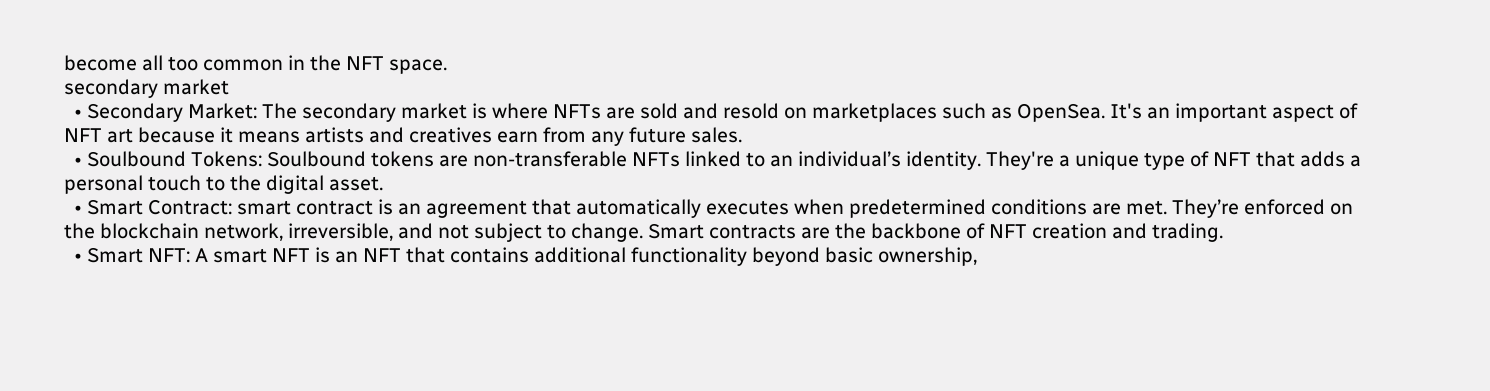become all too common in the NFT space.
secondary market
  • Secondary Market: The secondary market is where NFTs are sold and resold on marketplaces such as OpenSea. It's an important aspect of NFT art because it means artists and creatives earn from any future sales.
  • Soulbound Tokens: Soulbound tokens are non-transferable NFTs linked to an individual’s identity. They're a unique type of NFT that adds a personal touch to the digital asset.
  • Smart Contract: smart contract is an agreement that automatically executes when predetermined conditions are met. They’re enforced on the blockchain network, irreversible, and not subject to change. Smart contracts are the backbone of NFT creation and trading.
  • Smart NFT: A smart NFT is an NFT that contains additional functionality beyond basic ownership,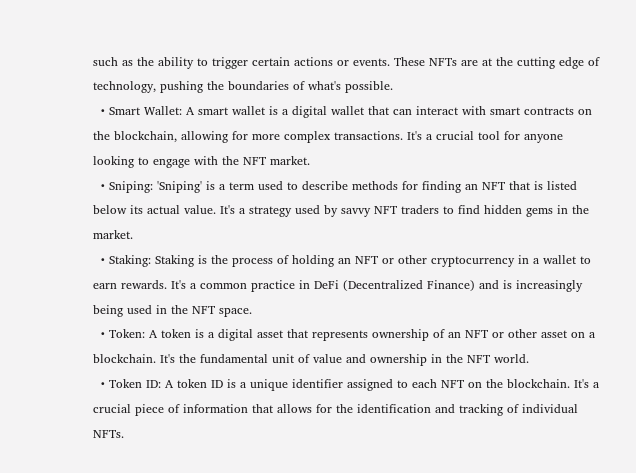such as the ability to trigger certain actions or events. These NFTs are at the cutting edge of technology, pushing the boundaries of what's possible.
  • Smart Wallet: A smart wallet is a digital wallet that can interact with smart contracts on the blockchain, allowing for more complex transactions. It's a crucial tool for anyone looking to engage with the NFT market.
  • Sniping: 'Sniping' is a term used to describe methods for finding an NFT that is listed below its actual value. It's a strategy used by savvy NFT traders to find hidden gems in the market.
  • Staking: Staking is the process of holding an NFT or other cryptocurrency in a wallet to earn rewards. It's a common practice in DeFi (Decentralized Finance) and is increasingly being used in the NFT space.
  • Token: A token is a digital asset that represents ownership of an NFT or other asset on a blockchain. It's the fundamental unit of value and ownership in the NFT world.
  • Token ID: A token ID is a unique identifier assigned to each NFT on the blockchain. It's a crucial piece of information that allows for the identification and tracking of individual NFTs.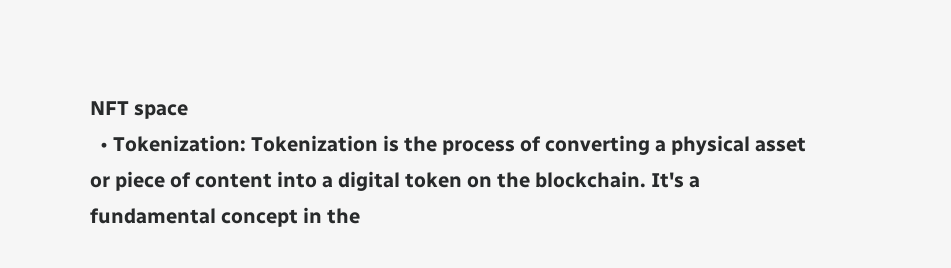NFT space
  • Tokenization: Tokenization is the process of converting a physical asset or piece of content into a digital token on the blockchain. It's a fundamental concept in the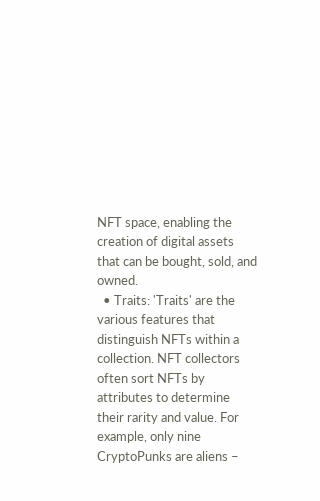NFT space, enabling the creation of digital assets that can be bought, sold, and owned.
  • Traits: 'Traits' are the various features that distinguish NFTs within a collection. NFT collectors often sort NFTs by attributes to determine their rarity and value. For example, only nine CryptoPunks are aliens –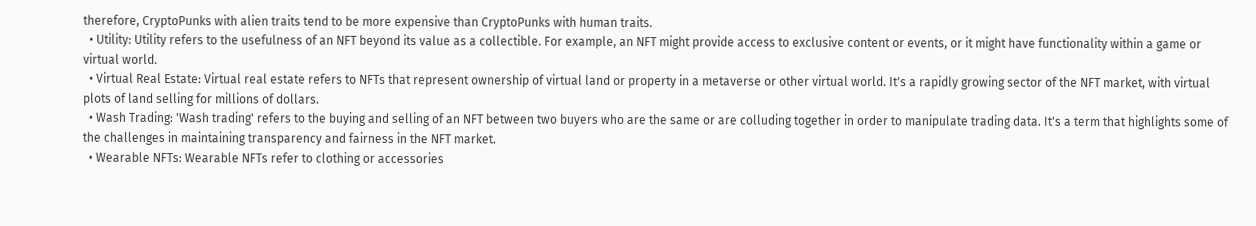therefore, CryptoPunks with alien traits tend to be more expensive than CryptoPunks with human traits.
  • Utility: Utility refers to the usefulness of an NFT beyond its value as a collectible. For example, an NFT might provide access to exclusive content or events, or it might have functionality within a game or virtual world.
  • Virtual Real Estate: Virtual real estate refers to NFTs that represent ownership of virtual land or property in a metaverse or other virtual world. It's a rapidly growing sector of the NFT market, with virtual plots of land selling for millions of dollars.
  • Wash Trading: 'Wash trading' refers to the buying and selling of an NFT between two buyers who are the same or are colluding together in order to manipulate trading data. It's a term that highlights some of the challenges in maintaining transparency and fairness in the NFT market.
  • Wearable NFTs: Wearable NFTs refer to clothing or accessories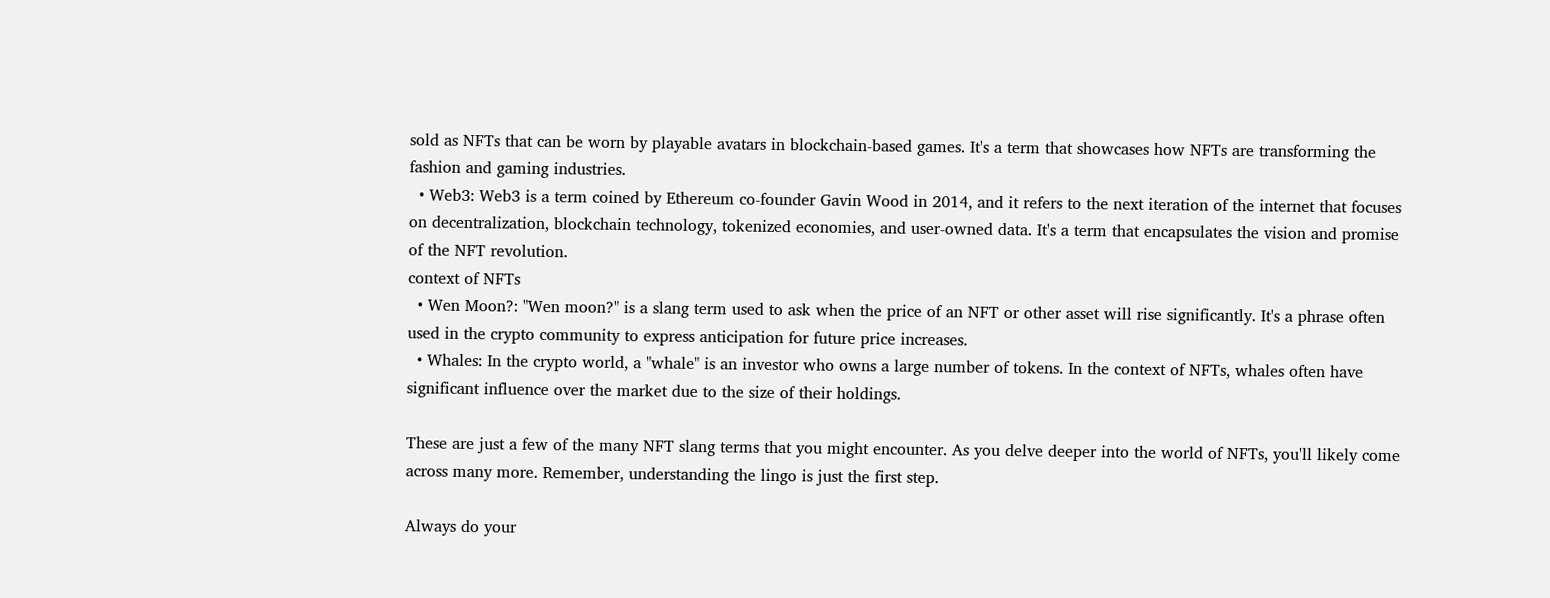sold as NFTs that can be worn by playable avatars in blockchain-based games. It's a term that showcases how NFTs are transforming the fashion and gaming industries.
  • Web3: Web3 is a term coined by Ethereum co-founder Gavin Wood in 2014, and it refers to the next iteration of the internet that focuses on decentralization, blockchain technology, tokenized economies, and user-owned data. It's a term that encapsulates the vision and promise of the NFT revolution.
context of NFTs
  • Wen Moon?: "Wen moon?" is a slang term used to ask when the price of an NFT or other asset will rise significantly. It's a phrase often used in the crypto community to express anticipation for future price increases.
  • Whales: In the crypto world, a "whale" is an investor who owns a large number of tokens. In the context of NFTs, whales often have significant influence over the market due to the size of their holdings.

These are just a few of the many NFT slang terms that you might encounter. As you delve deeper into the world of NFTs, you'll likely come across many more. Remember, understanding the lingo is just the first step.

Always do your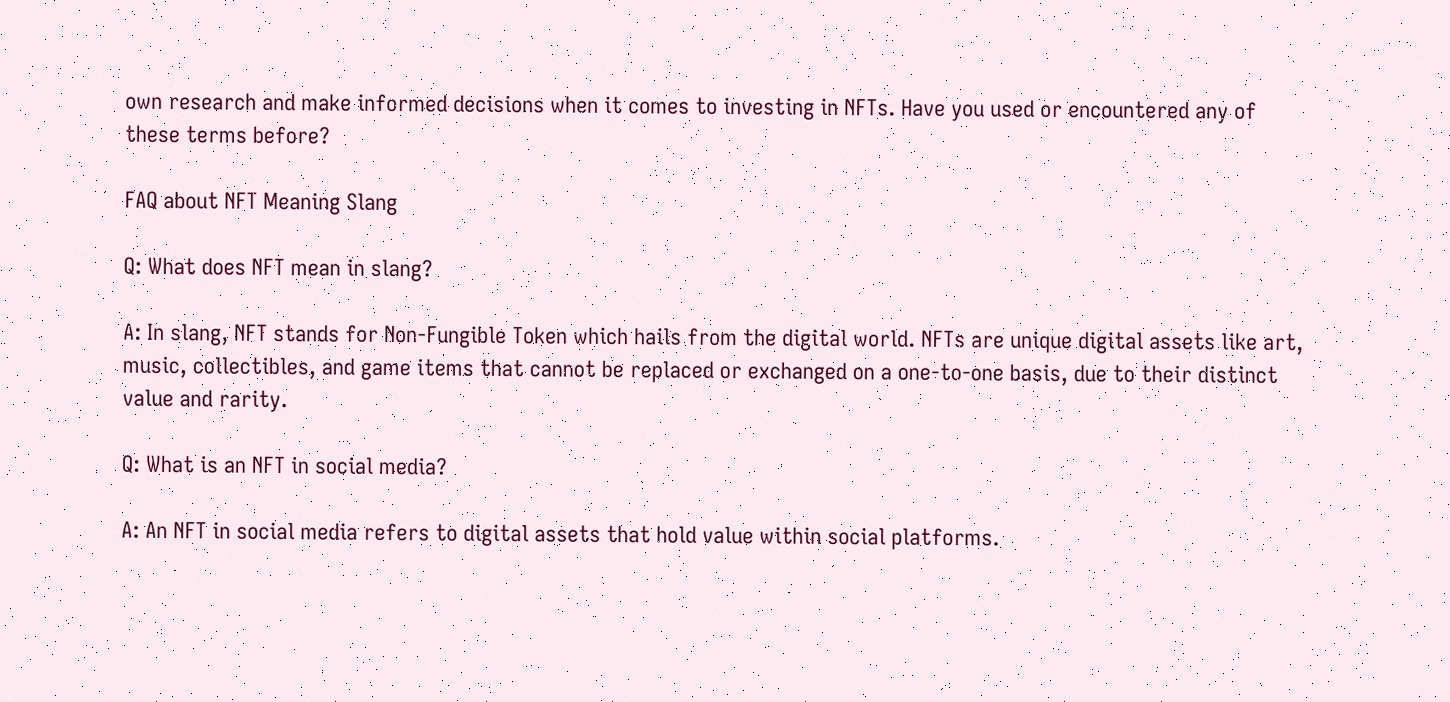own research and make informed decisions when it comes to investing in NFTs. Have you used or encountered any of these terms before?

FAQ about NFT Meaning Slang

Q: What does NFT mean in slang?

A: In slang, NFT stands for Non-Fungible Token which hails from the digital world. NFTs are unique digital assets like art, music, collectibles, and game items that cannot be replaced or exchanged on a one-to-one basis, due to their distinct value and rarity.

Q: What is an NFT in social media?

A: An NFT in social media refers to digital assets that hold value within social platforms.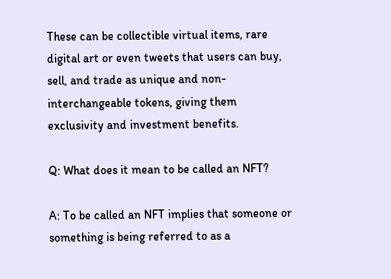These can be collectible virtual items, rare digital art or even tweets that users can buy, sell, and trade as unique and non-interchangeable tokens, giving them exclusivity and investment benefits.

Q: What does it mean to be called an NFT?

A: To be called an NFT implies that someone or something is being referred to as a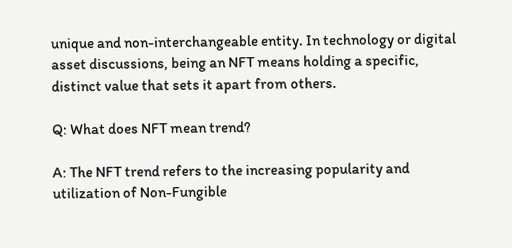unique and non-interchangeable entity. In technology or digital asset discussions, being an NFT means holding a specific, distinct value that sets it apart from others.

Q: What does NFT mean trend?

A: The NFT trend refers to the increasing popularity and utilization of Non-Fungible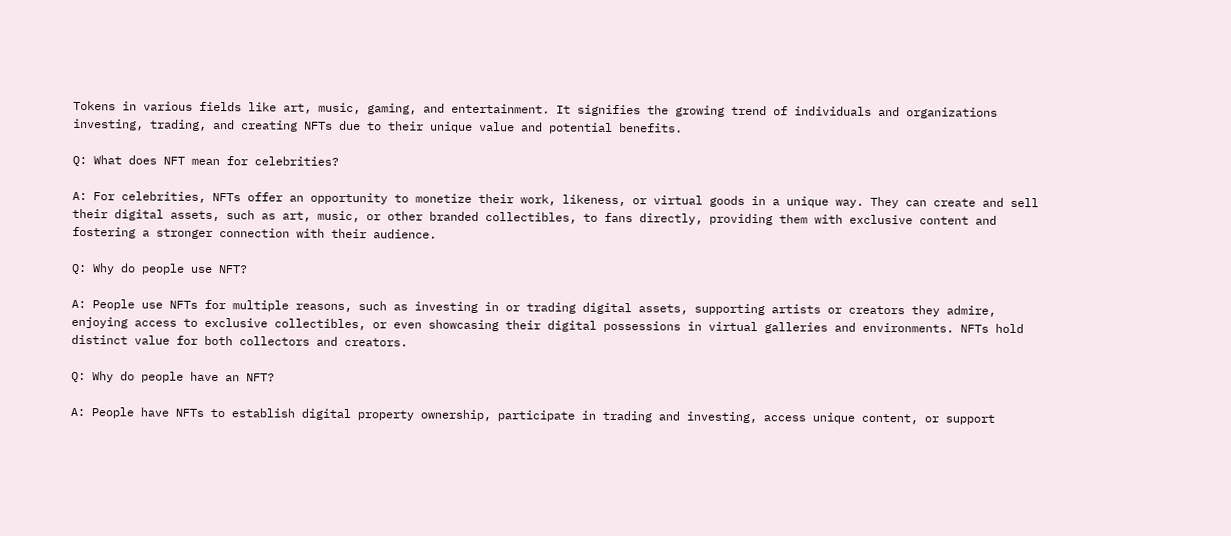Tokens in various fields like art, music, gaming, and entertainment. It signifies the growing trend of individuals and organizations investing, trading, and creating NFTs due to their unique value and potential benefits.

Q: What does NFT mean for celebrities?

A: For celebrities, NFTs offer an opportunity to monetize their work, likeness, or virtual goods in a unique way. They can create and sell their digital assets, such as art, music, or other branded collectibles, to fans directly, providing them with exclusive content and fostering a stronger connection with their audience.

Q: Why do people use NFT?

A: People use NFTs for multiple reasons, such as investing in or trading digital assets, supporting artists or creators they admire, enjoying access to exclusive collectibles, or even showcasing their digital possessions in virtual galleries and environments. NFTs hold distinct value for both collectors and creators.

Q: Why do people have an NFT?

A: People have NFTs to establish digital property ownership, participate in trading and investing, access unique content, or support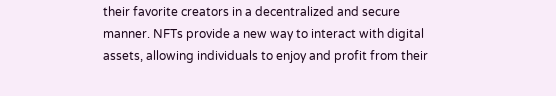their favorite creators in a decentralized and secure manner. NFTs provide a new way to interact with digital assets, allowing individuals to enjoy and profit from their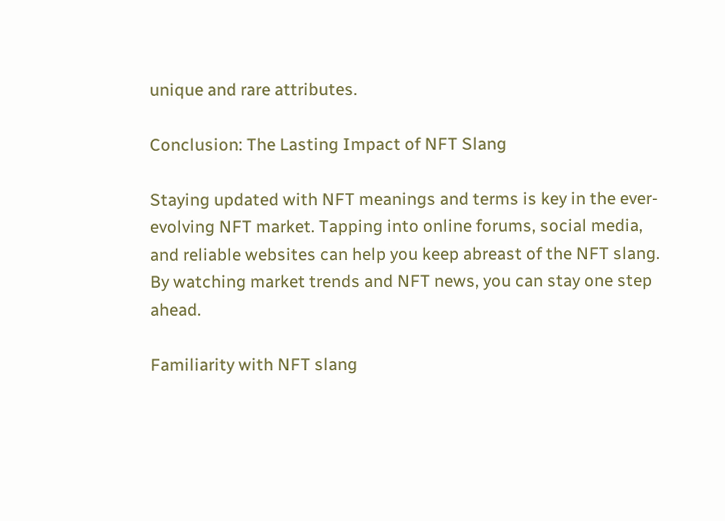unique and rare attributes.

Conclusion: The Lasting Impact of NFT Slang

Staying updated with NFT meanings and terms is key in the ever-evolving NFT market. Tapping into online forums, social media, and reliable websites can help you keep abreast of the NFT slang. By watching market trends and NFT news, you can stay one step ahead.

Familiarity with NFT slang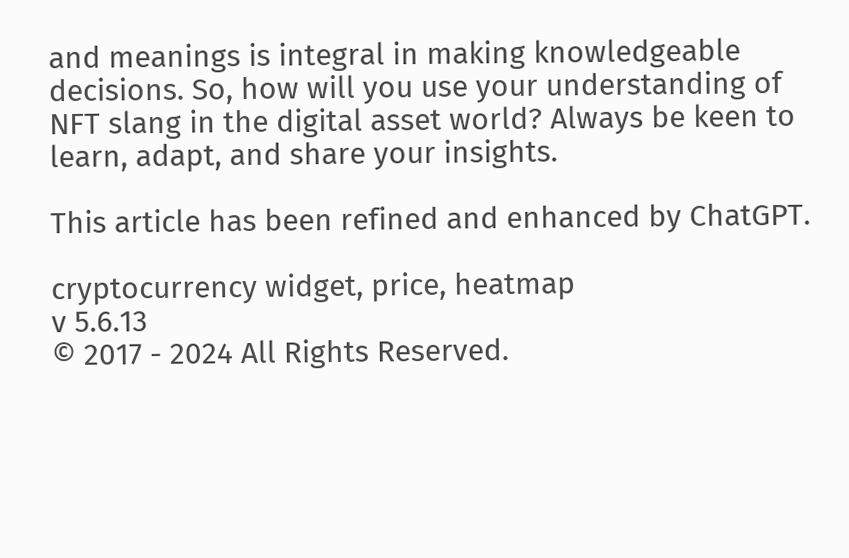and meanings is integral in making knowledgeable decisions. So, how will you use your understanding of NFT slang in the digital asset world? Always be keen to learn, adapt, and share your insights.

This article has been refined and enhanced by ChatGPT.

cryptocurrency widget, price, heatmap
v 5.6.13
© 2017 - 2024 All Rights Reserved.